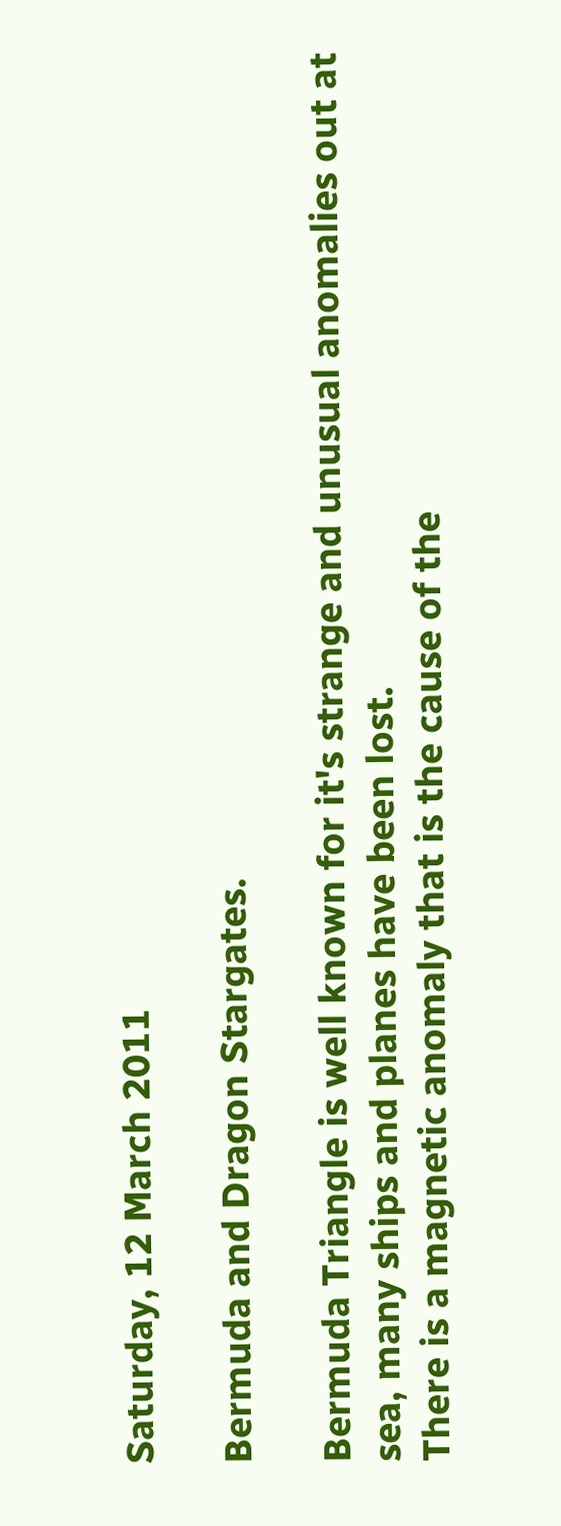Saturday, 12 March 2011

Bermuda and Dragon Stargates.

Bermuda Triangle is well known for it's strange and unusual anomalies out at sea, many ships and planes have been lost.
There is a magnetic anomaly that is the cause of the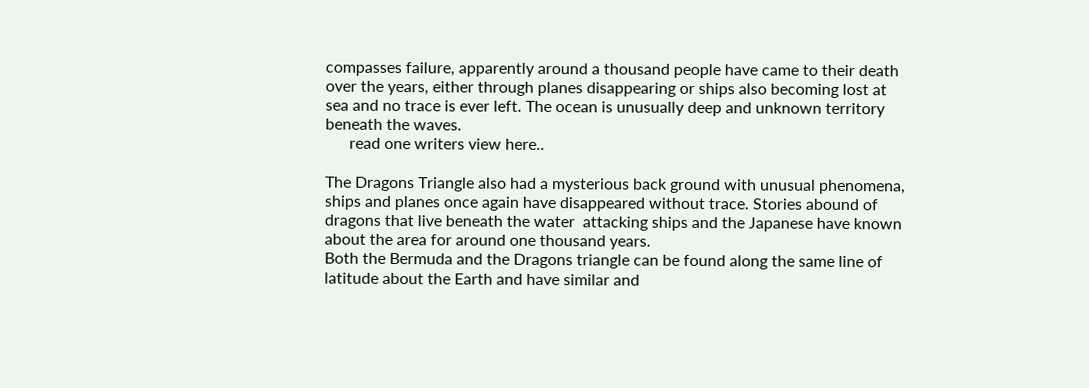compasses failure, apparently around a thousand people have came to their death over the years, either through planes disappearing or ships also becoming lost at sea and no trace is ever left. The ocean is unusually deep and unknown territory beneath the waves.
      read one writers view here..

The Dragons Triangle also had a mysterious back ground with unusual phenomena, ships and planes once again have disappeared without trace. Stories abound of dragons that live beneath the water  attacking ships and the Japanese have known about the area for around one thousand years.
Both the Bermuda and the Dragons triangle can be found along the same line of latitude about the Earth and have similar and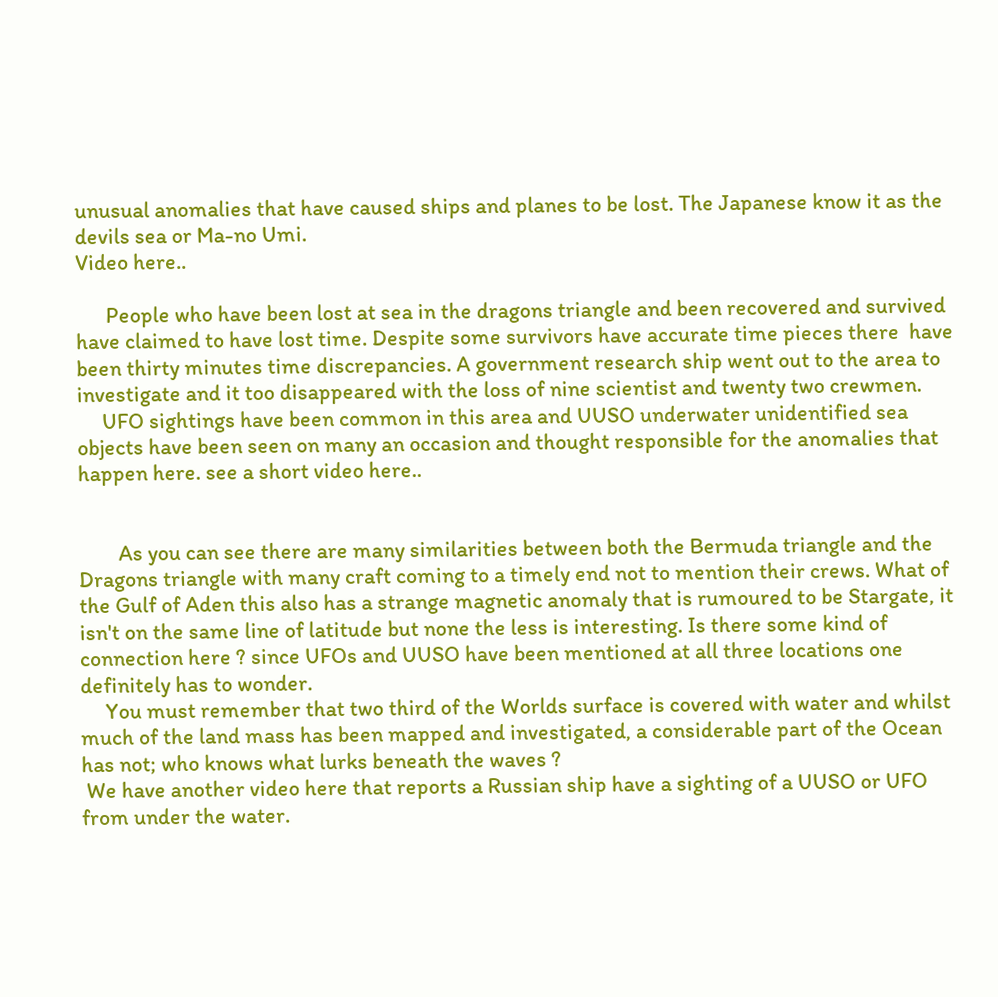unusual anomalies that have caused ships and planes to be lost. The Japanese know it as the devils sea or Ma-no Umi.
Video here..

      People who have been lost at sea in the dragons triangle and been recovered and survived have claimed to have lost time. Despite some survivors have accurate time pieces there  have been thirty minutes time discrepancies. A government research ship went out to the area to investigate and it too disappeared with the loss of nine scientist and twenty two crewmen.
     UFO sightings have been common in this area and UUSO underwater unidentified sea objects have been seen on many an occasion and thought responsible for the anomalies that happen here. see a short video here..


        As you can see there are many similarities between both the Bermuda triangle and the Dragons triangle with many craft coming to a timely end not to mention their crews. What of the Gulf of Aden this also has a strange magnetic anomaly that is rumoured to be Stargate, it isn't on the same line of latitude but none the less is interesting. Is there some kind of connection here ? since UFOs and UUSO have been mentioned at all three locations one definitely has to wonder.
     You must remember that two third of the Worlds surface is covered with water and whilst much of the land mass has been mapped and investigated, a considerable part of the Ocean has not; who knows what lurks beneath the waves ?
 We have another video here that reports a Russian ship have a sighting of a UUSO or UFO from under the water.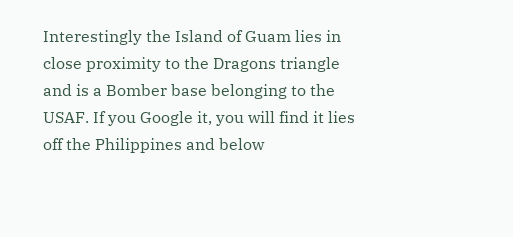Interestingly the Island of Guam lies in close proximity to the Dragons triangle and is a Bomber base belonging to the USAF. If you Google it, you will find it lies off the Philippines and below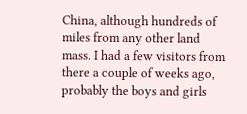China, although hundreds of miles from any other land mass. I had a few visitors from there a couple of weeks ago, probably the boys and girls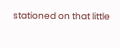stationed on that little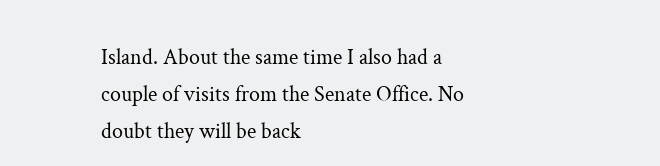Island. About the same time I also had a couple of visits from the Senate Office. No doubt they will be back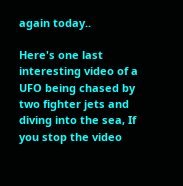again today..

Here's one last interesting video of a UFO being chased by two fighter jets and diving into the sea, If you stop the video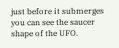just before it submerges you can see the saucer shape of the UFO.